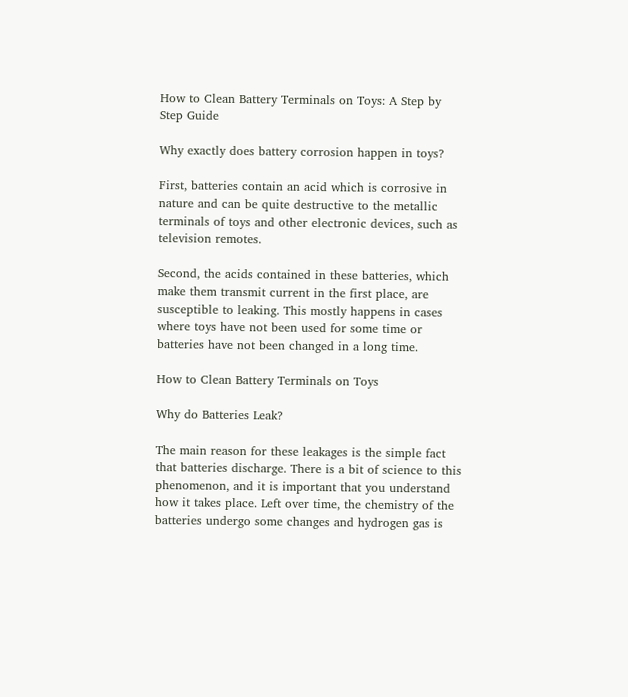How to Clean Battery Terminals on Toys: A Step by Step Guide

Why exactly does battery corrosion happen in toys?

First, batteries contain an acid which is corrosive in nature and can be quite destructive to the metallic terminals of toys and other electronic devices, such as television remotes.

Second, the acids contained in these batteries, which make them transmit current in the first place, are susceptible to leaking. This mostly happens in cases where toys have not been used for some time or batteries have not been changed in a long time.

How to Clean Battery Terminals on Toys

Why do Batteries Leak?

The main reason for these leakages is the simple fact that batteries discharge. There is a bit of science to this phenomenon, and it is important that you understand how it takes place. Left over time, the chemistry of the batteries undergo some changes and hydrogen gas is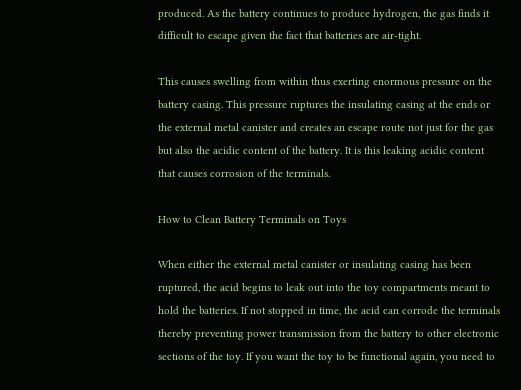produced. As the battery continues to produce hydrogen, the gas finds it difficult to escape given the fact that batteries are air-tight.

This causes swelling from within thus exerting enormous pressure on the battery casing. This pressure ruptures the insulating casing at the ends or the external metal canister and creates an escape route not just for the gas but also the acidic content of the battery. It is this leaking acidic content that causes corrosion of the terminals.

How to Clean Battery Terminals on Toys

When either the external metal canister or insulating casing has been ruptured, the acid begins to leak out into the toy compartments meant to hold the batteries. If not stopped in time, the acid can corrode the terminals thereby preventing power transmission from the battery to other electronic sections of the toy. If you want the toy to be functional again, you need to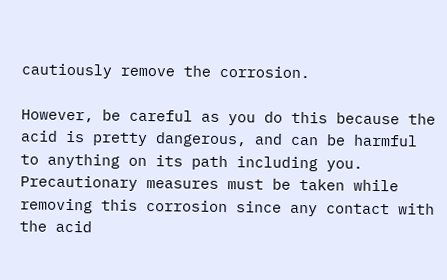cautiously remove the corrosion.

However, be careful as you do this because the acid is pretty dangerous, and can be harmful to anything on its path including you. Precautionary measures must be taken while removing this corrosion since any contact with the acid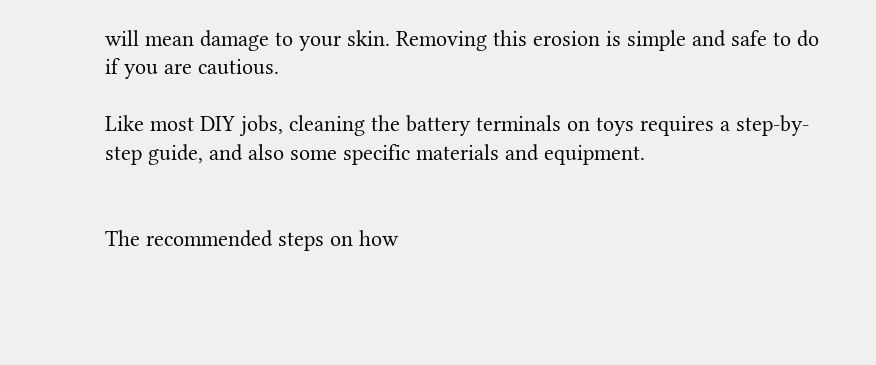will mean damage to your skin. Removing this erosion is simple and safe to do if you are cautious.

Like most DIY jobs, cleaning the battery terminals on toys requires a step-by-step guide, and also some specific materials and equipment.


The recommended steps on how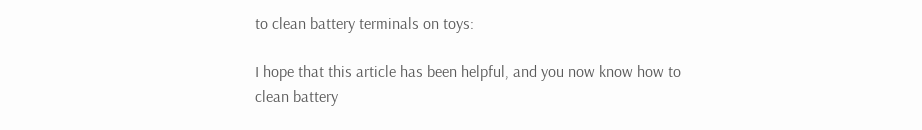to clean battery terminals on toys:

I hope that this article has been helpful, and you now know how to clean battery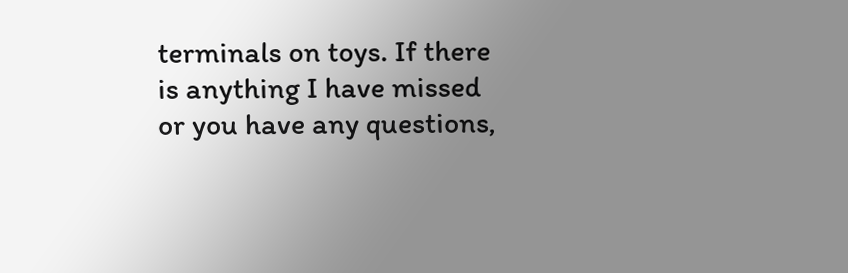terminals on toys. If there is anything I have missed or you have any questions,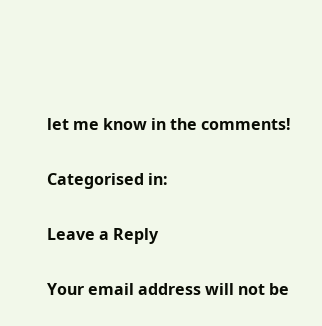let me know in the comments!

Categorised in:

Leave a Reply

Your email address will not be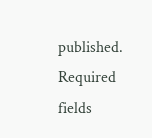published. Required fields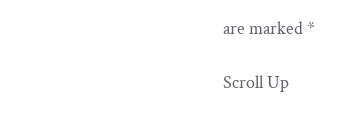are marked *

Scroll Up